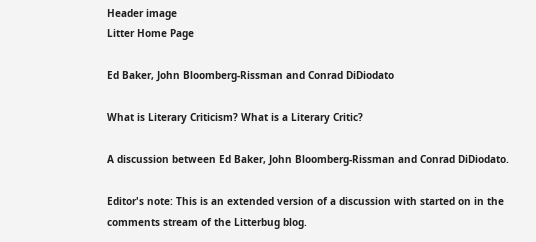Header image
Litter Home Page

Ed Baker, John Bloomberg-Rissman and Conrad DiDiodato

What is Literary Criticism? What is a Literary Critic?

A discussion between Ed Baker, John Bloomberg-Rissman and Conrad DiDiodato.

Editor's note: This is an extended version of a discussion with started on in the comments stream of the Litterbug blog.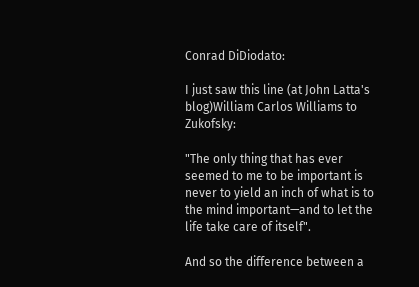Conrad DiDiodato:

I just saw this line (at John Latta's blog)William Carlos Williams to Zukofsky:

"The only thing that has ever seemed to me to be important is never to yield an inch of what is to the mind important—and to let the life take care of itself".

And so the difference between a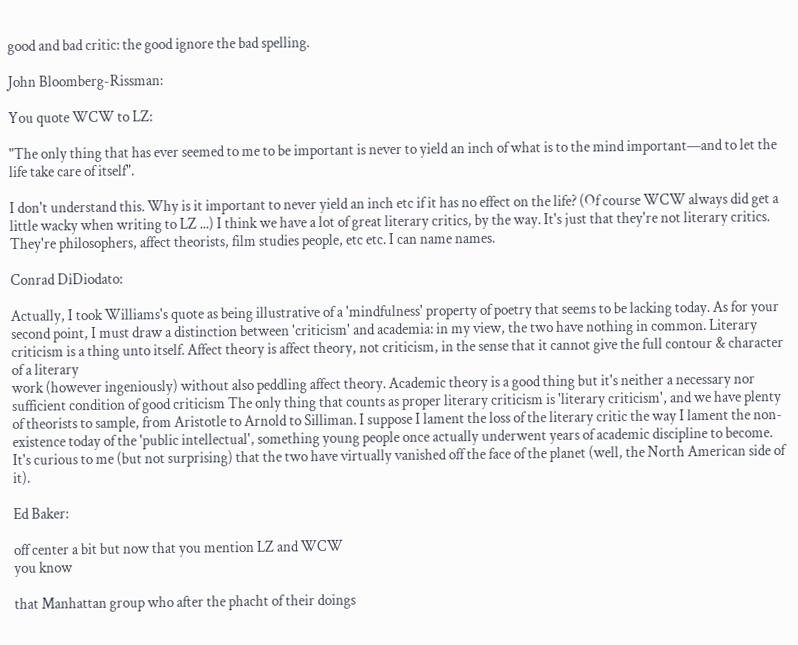good and bad critic: the good ignore the bad spelling.

John Bloomberg-Rissman:

You quote WCW to LZ:

"The only thing that has ever seemed to me to be important is never to yield an inch of what is to the mind important—and to let the life take care of itself".

I don't understand this. Why is it important to never yield an inch etc if it has no effect on the life? (Of course WCW always did get a little wacky when writing to LZ ...) I think we have a lot of great literary critics, by the way. It's just that they're not literary critics. They're philosophers, affect theorists, film studies people, etc etc. I can name names.

Conrad DiDiodato:

Actually, I took Williams's quote as being illustrative of a 'mindfulness' property of poetry that seems to be lacking today. As for your second point, I must draw a distinction between 'criticism' and academia: in my view, the two have nothing in common. Literary criticism is a thing unto itself. Affect theory is affect theory, not criticism, in the sense that it cannot give the full contour & character of a literary
work (however ingeniously) without also peddling affect theory. Academic theory is a good thing but it's neither a necessary nor sufficient condition of good criticism The only thing that counts as proper literary criticism is 'literary criticism', and we have plenty of theorists to sample, from Aristotle to Arnold to Silliman. I suppose I lament the loss of the literary critic the way I lament the non-existence today of the 'public intellectual', something young people once actually underwent years of academic discipline to become. It's curious to me (but not surprising) that the two have virtually vanished off the face of the planet (well, the North American side of it).

Ed Baker:

off center a bit but now that you mention LZ and WCW
you know

that Manhattan group who after the phacht of their doings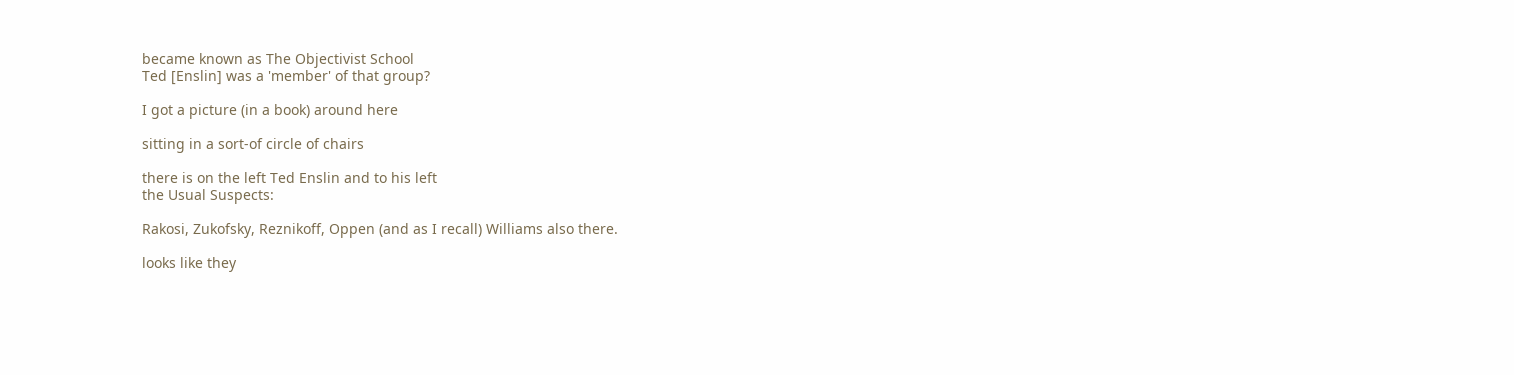became known as The Objectivist School
Ted [Enslin] was a 'member' of that group?

I got a picture (in a book) around here

sitting in a sort-of circle of chairs

there is on the left Ted Enslin and to his left
the Usual Suspects:

Rakosi, Zukofsky, Reznikoff, Oppen (and as I recall) Williams also there.

looks like they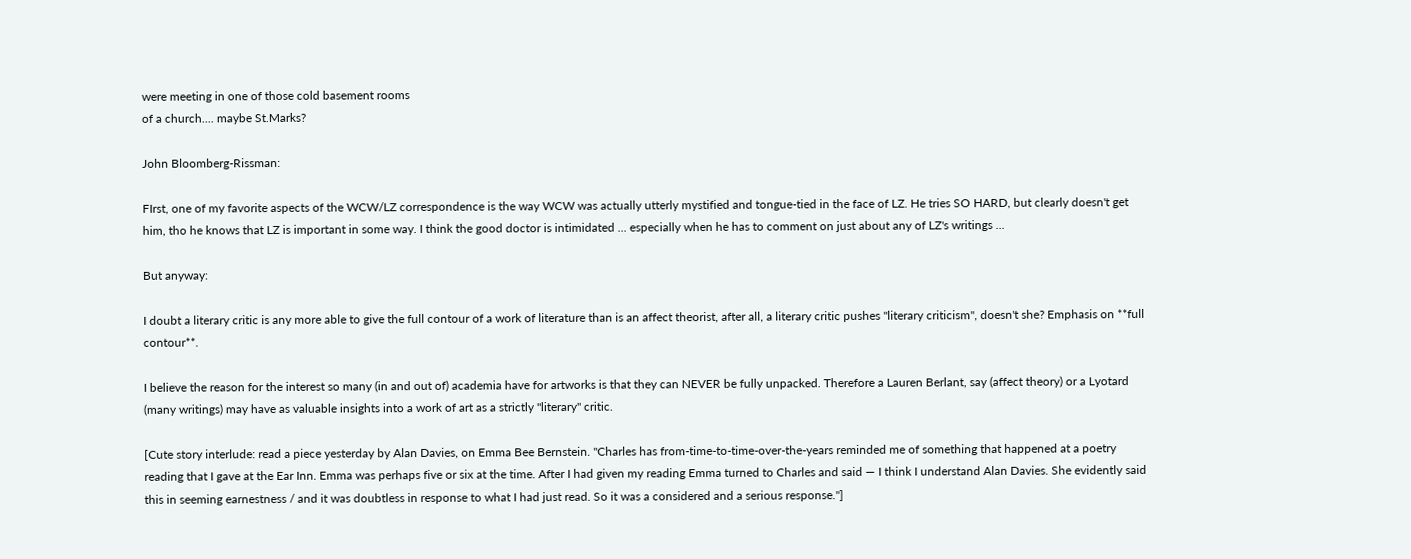were meeting in one of those cold basement rooms
of a church.... maybe St.Marks?

John Bloomberg-Rissman:

FIrst, one of my favorite aspects of the WCW/LZ correspondence is the way WCW was actually utterly mystified and tongue-tied in the face of LZ. He tries SO HARD, but clearly doesn't get him, tho he knows that LZ is important in some way. I think the good doctor is intimidated ... especially when he has to comment on just about any of LZ's writings ...

But anyway:

I doubt a literary critic is any more able to give the full contour of a work of literature than is an affect theorist, after all, a literary critic pushes "literary criticism", doesn't she? Emphasis on **full contour**.

I believe the reason for the interest so many (in and out of) academia have for artworks is that they can NEVER be fully unpacked. Therefore a Lauren Berlant, say (affect theory) or a Lyotard (many writings) may have as valuable insights into a work of art as a strictly "literary" critic.

[Cute story interlude: read a piece yesterday by Alan Davies, on Emma Bee Bernstein. "Charles has from-time-to-time-over-the-years reminded me of something that happened at a poetry reading that I gave at the Ear Inn. Emma was perhaps five or six at the time. After I had given my reading Emma turned to Charles and said — I think I understand Alan Davies. She evidently said this in seeming earnestness / and it was doubtless in response to what I had just read. So it was a considered and a serious response."]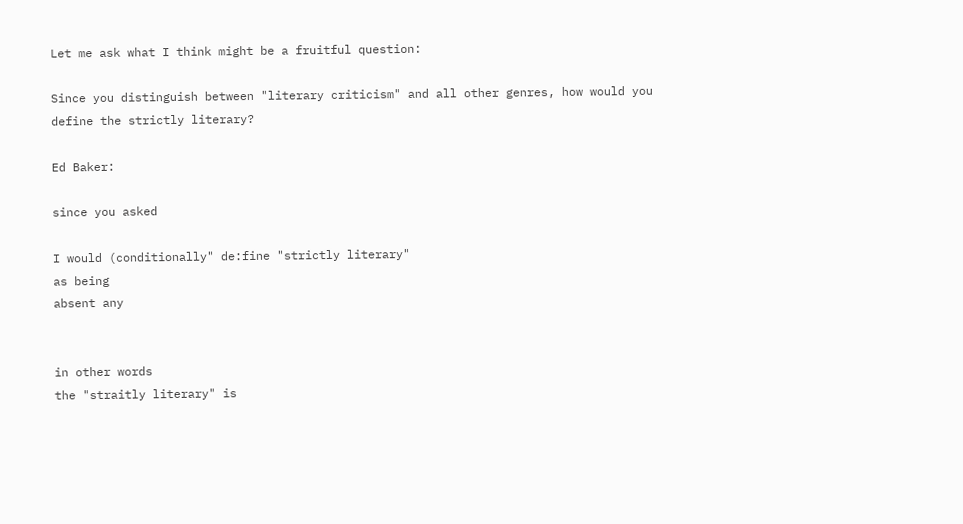Let me ask what I think might be a fruitful question:

Since you distinguish between "literary criticism" and all other genres, how would you define the strictly literary?

Ed Baker:

since you asked

I would (conditionally" de:fine "strictly literary"
as being
absent any


in other words
the "straitly literary" is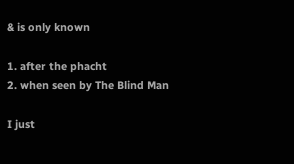& is only known

1. after the phacht
2. when seen by The Blind Man

I just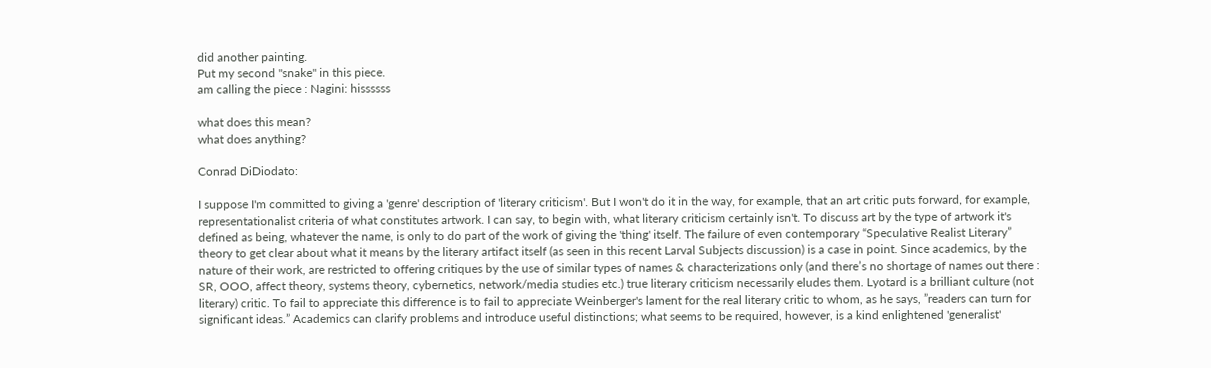did another painting.
Put my second "snake" in this piece.
am calling the piece : Nagini: hissssss

what does this mean?
what does anything?

Conrad DiDiodato:

I suppose I'm committed to giving a 'genre' description of 'literary criticism'. But I won't do it in the way, for example, that an art critic puts forward, for example, representationalist criteria of what constitutes artwork. I can say, to begin with, what literary criticism certainly isn't. To discuss art by the type of artwork it's defined as being, whatever the name, is only to do part of the work of giving the 'thing' itself. The failure of even contemporary “Speculative Realist Literary” theory to get clear about what it means by the literary artifact itself (as seen in this recent Larval Subjects discussion) is a case in point. Since academics, by the nature of their work, are restricted to offering critiques by the use of similar types of names & characterizations only (and there’s no shortage of names out there : SR, OOO, affect theory, systems theory, cybernetics, network/media studies etc.) true literary criticism necessarily eludes them. Lyotard is a brilliant culture (not literary) critic. To fail to appreciate this difference is to fail to appreciate Weinberger's lament for the real literary critic to whom, as he says, ”readers can turn for significant ideas.” Academics can clarify problems and introduce useful distinctions; what seems to be required, however, is a kind enlightened 'generalist'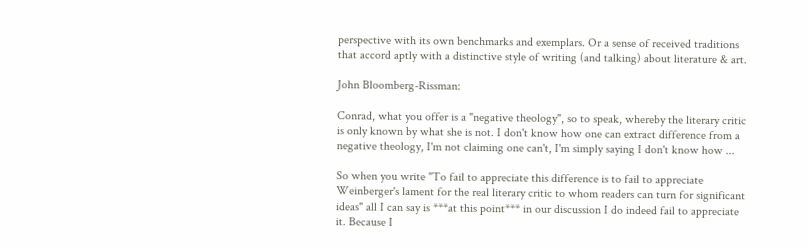perspective with its own benchmarks and exemplars. Or a sense of received traditions that accord aptly with a distinctive style of writing (and talking) about literature & art.

John Bloomberg-Rissman:

Conrad, what you offer is a "negative theology", so to speak, whereby the literary critic is only known by what she is not. I don't know how one can extract difference from a negative theology, I'm not claiming one can't, I'm simply saying I don't know how ...

So when you write "To fail to appreciate this difference is to fail to appreciate Weinberger's lament for the real literary critic to whom readers can turn for significant ideas" all I can say is ***at this point*** in our discussion I do indeed fail to appreciate it. Because I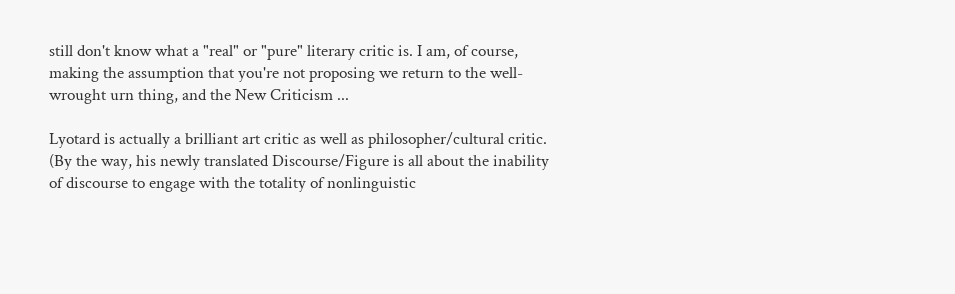still don't know what a "real" or "pure" literary critic is. I am, of course, making the assumption that you're not proposing we return to the well-wrought urn thing, and the New Criticism ...

Lyotard is actually a brilliant art critic as well as philosopher/cultural critic. (By the way, his newly translated Discourse/Figure is all about the inability of discourse to engage with the totality of nonlinguistic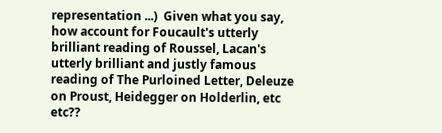representation ...)  Given what you say, how account for Foucault's utterly brilliant reading of Roussel, Lacan's utterly brilliant and justly famous reading of The Purloined Letter, Deleuze on Proust, Heidegger on Holderlin, etc etc??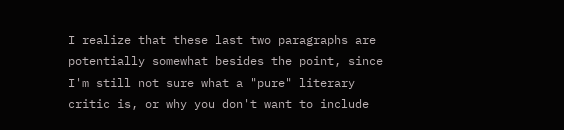I realize that these last two paragraphs are potentially somewhat besides the point, since I'm still not sure what a "pure" literary critic is, or why you don't want to include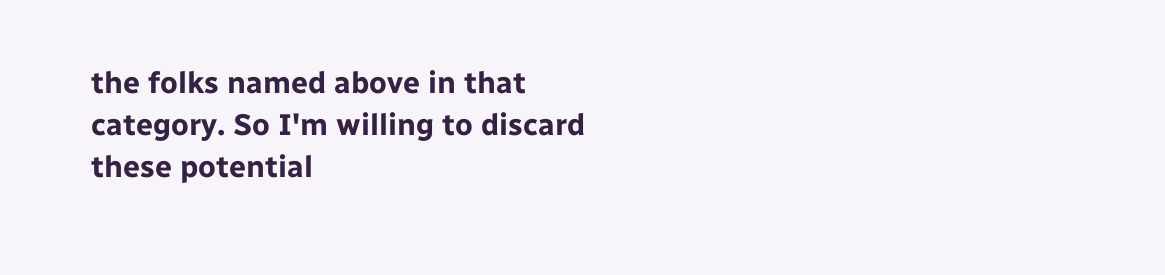the folks named above in that category. So I'm willing to discard these potential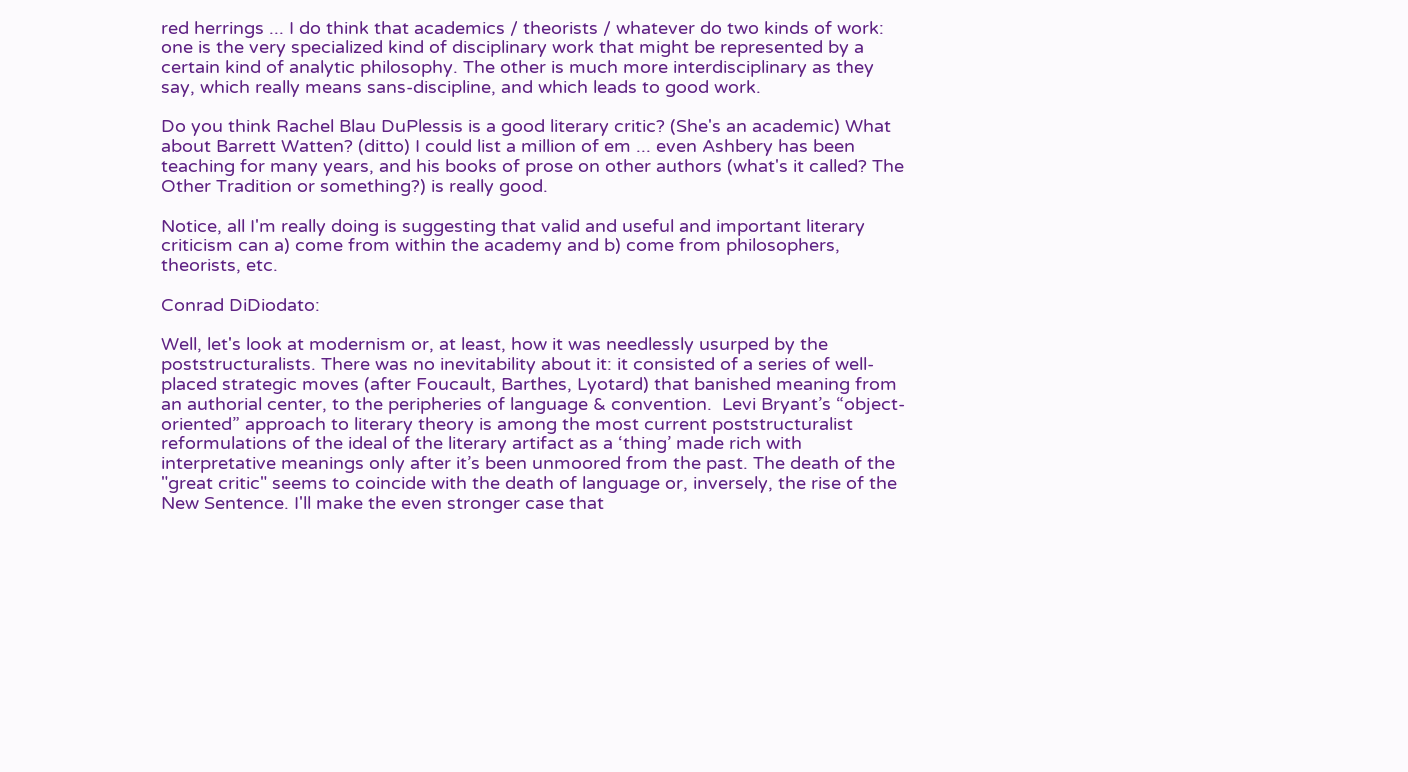red herrings ... I do think that academics / theorists / whatever do two kinds of work: one is the very specialized kind of disciplinary work that might be represented by a certain kind of analytic philosophy. The other is much more interdisciplinary as they say, which really means sans-discipline, and which leads to good work.

Do you think Rachel Blau DuPlessis is a good literary critic? (She's an academic) What about Barrett Watten? (ditto) I could list a million of em ... even Ashbery has been teaching for many years, and his books of prose on other authors (what's it called? The Other Tradition or something?) is really good.

Notice, all I'm really doing is suggesting that valid and useful and important literary criticism can a) come from within the academy and b) come from philosophers, theorists, etc.

Conrad DiDiodato:

Well, let's look at modernism or, at least, how it was needlessly usurped by the poststructuralists. There was no inevitability about it: it consisted of a series of well-placed strategic moves (after Foucault, Barthes, Lyotard) that banished meaning from an authorial center, to the peripheries of language & convention.  Levi Bryant’s “object-oriented” approach to literary theory is among the most current poststructuralist reformulations of the ideal of the literary artifact as a ‘thing’ made rich with interpretative meanings only after it’s been unmoored from the past. The death of the "great critic" seems to coincide with the death of language or, inversely, the rise of the New Sentence. I'll make the even stronger case that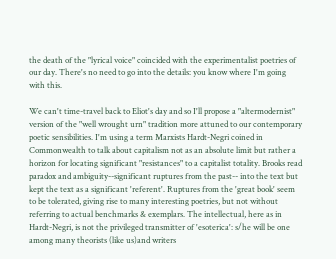the death of the "lyrical voice" coincided with the experimentalist poetries of our day. There's no need to go into the details: you know where I'm going with this.

We can't time-travel back to Eliot's day and so I'll propose a "altermodernist" version of the "well wrought urn" tradition more attuned to our contemporary poetic sensibilities. I'm using a term Marxists Hardt-Negri coined in Commonwealth to talk about capitalism not as an absolute limit but rather a horizon for locating significant "resistances" to a capitalist totality. Brooks read paradox and ambiguity--significant ruptures from the past-- into the text but kept the text as a significant 'referent'. Ruptures from the 'great book' seem to be tolerated, giving rise to many interesting poetries, but not without referring to actual benchmarks & exemplars. The intellectual, here as in Hardt-Negri, is not the privileged transmitter of 'esoterica': s/he will be one among many theorists (like us)and writers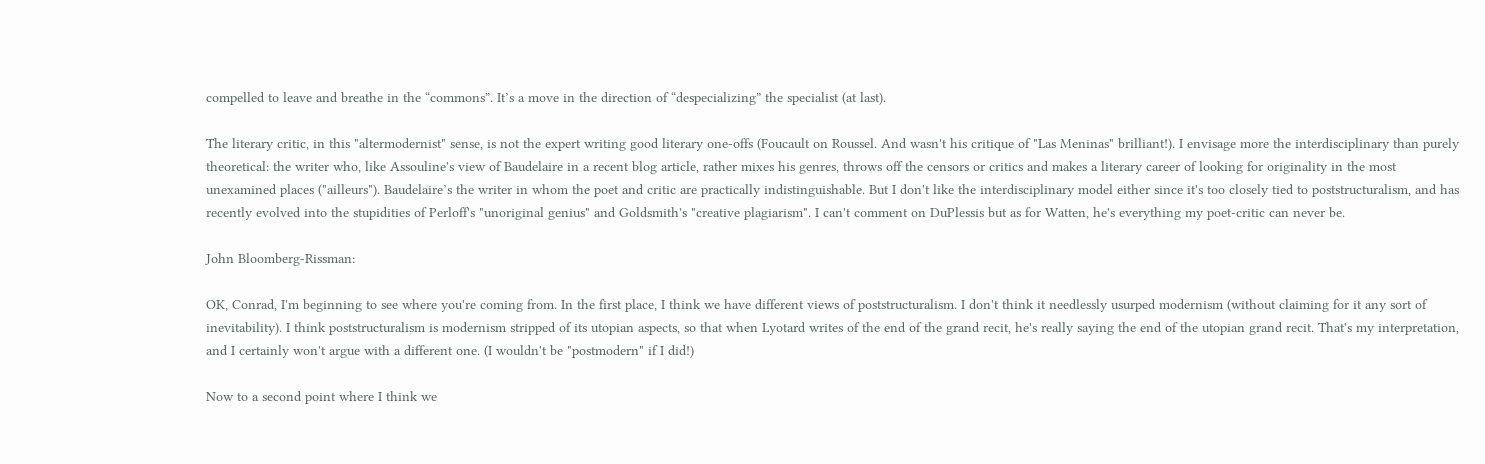compelled to leave and breathe in the “commons”. It’s a move in the direction of “despecializing” the specialist (at last).

The literary critic, in this "altermodernist" sense, is not the expert writing good literary one-offs (Foucault on Roussel. And wasn't his critique of "Las Meninas" brilliant!). I envisage more the interdisciplinary than purely theoretical: the writer who, like Assouline's view of Baudelaire in a recent blog article, rather mixes his genres, throws off the censors or critics and makes a literary career of looking for originality in the most unexamined places ("ailleurs"). Baudelaire’s the writer in whom the poet and critic are practically indistinguishable. But I don't like the interdisciplinary model either since it's too closely tied to poststructuralism, and has recently evolved into the stupidities of Perloff's "unoriginal genius" and Goldsmith's "creative plagiarism". I can't comment on DuPlessis but as for Watten, he's everything my poet-critic can never be.

John Bloomberg-Rissman:

OK, Conrad, I'm beginning to see where you're coming from. In the first place, I think we have different views of poststructuralism. I don't think it needlessly usurped modernism (without claiming for it any sort of inevitability). I think poststructuralism is modernism stripped of its utopian aspects, so that when Lyotard writes of the end of the grand recit, he's really saying the end of the utopian grand recit. That's my interpretation, and I certainly won't argue with a different one. (I wouldn't be "postmodern" if I did!)

Now to a second point where I think we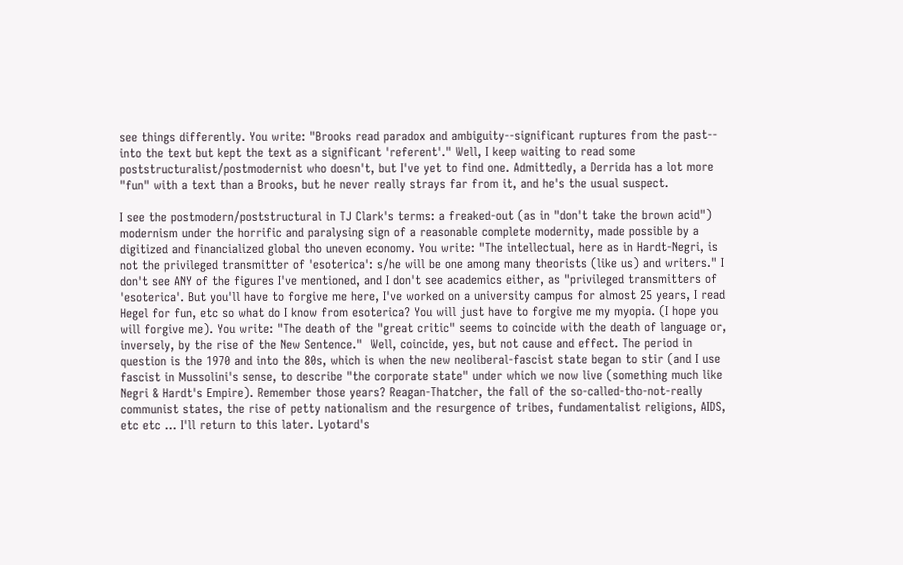see things differently. You write: "Brooks read paradox and ambiguity--significant ruptures from the past-- into the text but kept the text as a significant 'referent'." Well, I keep waiting to read some poststructuralist/postmodernist who doesn't, but I've yet to find one. Admittedly, a Derrida has a lot more "fun" with a text than a Brooks, but he never really strays far from it, and he's the usual suspect.

I see the postmodern/poststructural in TJ Clark's terms: a freaked-out (as in "don't take the brown acid") modernism under the horrific and paralysing sign of a reasonable complete modernity, made possible by a digitized and financialized global tho uneven economy. You write: "The intellectual, here as in Hardt-Negri, is not the privileged transmitter of 'esoterica': s/he will be one among many theorists (like us) and writers." I don't see ANY of the figures I've mentioned, and I don't see academics either, as "privileged transmitters of 'esoterica'. But you'll have to forgive me here, I've worked on a university campus for almost 25 years, I read Hegel for fun, etc so what do I know from esoterica? You will just have to forgive me my myopia. (I hope you will forgive me). You write: "The death of the "great critic" seems to coincide with the death of language or, inversely, by the rise of the New Sentence."  Well, coincide, yes, but not cause and effect. The period in question is the 1970 and into the 80s, which is when the new neoliberal-fascist state began to stir (and I use fascist in Mussolini's sense, to describe "the corporate state" under which we now live (something much like Negri & Hardt's Empire). Remember those years? Reagan-Thatcher, the fall of the so-called-tho-not-really communist states, the rise of petty nationalism and the resurgence of tribes, fundamentalist religions, AIDS, etc etc ... I'll return to this later. Lyotard's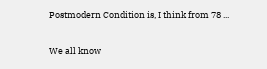Postmodern Condition is, I think from 78 ...

We all know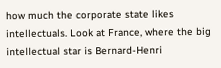how much the corporate state likes intellectuals. Look at France, where the big intellectual star is Bernard-Henri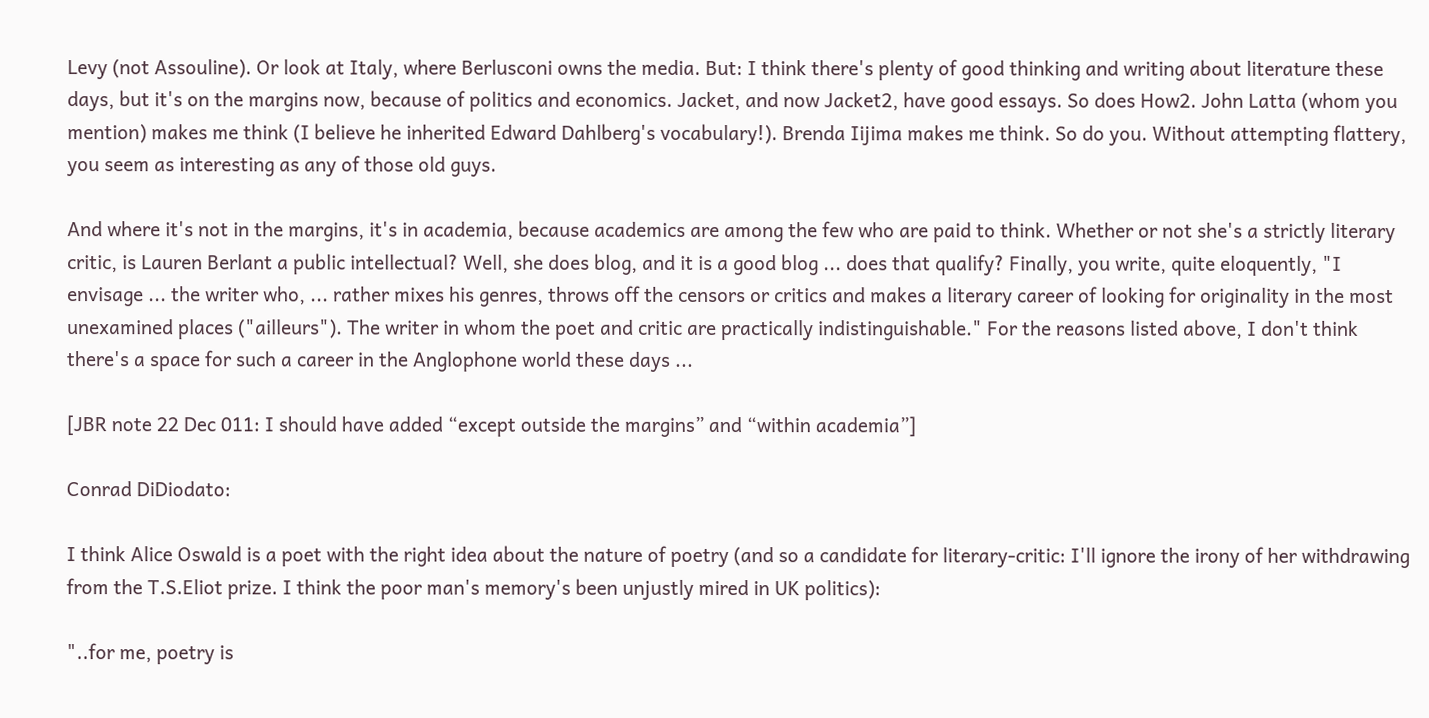Levy (not Assouline). Or look at Italy, where Berlusconi owns the media. But: I think there's plenty of good thinking and writing about literature these days, but it's on the margins now, because of politics and economics. Jacket, and now Jacket2, have good essays. So does How2. John Latta (whom you mention) makes me think (I believe he inherited Edward Dahlberg's vocabulary!). Brenda Iijima makes me think. So do you. Without attempting flattery, you seem as interesting as any of those old guys.

And where it's not in the margins, it's in academia, because academics are among the few who are paid to think. Whether or not she's a strictly literary critic, is Lauren Berlant a public intellectual? Well, she does blog, and it is a good blog ... does that qualify? Finally, you write, quite eloquently, "I envisage ... the writer who, ... rather mixes his genres, throws off the censors or critics and makes a literary career of looking for originality in the most unexamined places ("ailleurs"). The writer in whom the poet and critic are practically indistinguishable." For the reasons listed above, I don't think there's a space for such a career in the Anglophone world these days ...

[JBR note 22 Dec 011: I should have added “except outside the margins” and “within academia”]

Conrad DiDiodato:

I think Alice Oswald is a poet with the right idea about the nature of poetry (and so a candidate for literary-critic: I'll ignore the irony of her withdrawing from the T.S.Eliot prize. I think the poor man's memory's been unjustly mired in UK politics):

"..for me, poetry is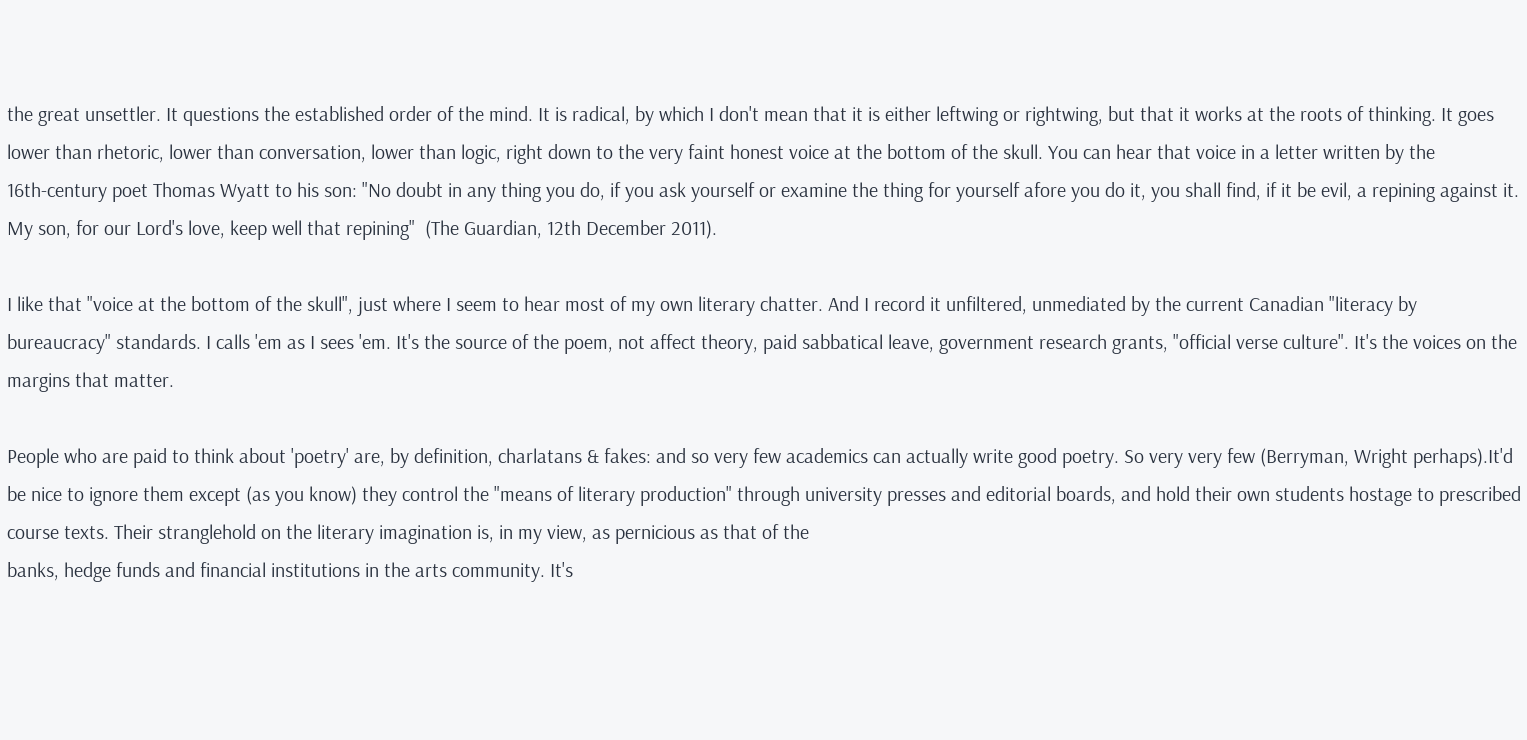the great unsettler. It questions the established order of the mind. It is radical, by which I don't mean that it is either leftwing or rightwing, but that it works at the roots of thinking. It goes lower than rhetoric, lower than conversation, lower than logic, right down to the very faint honest voice at the bottom of the skull. You can hear that voice in a letter written by the 16th‑century poet Thomas Wyatt to his son: "No doubt in any thing you do, if you ask yourself or examine the thing for yourself afore you do it, you shall find, if it be evil, a repining against it. My son, for our Lord's love, keep well that repining"  (The Guardian, 12th December 2011).

I like that "voice at the bottom of the skull", just where I seem to hear most of my own literary chatter. And I record it unfiltered, unmediated by the current Canadian "literacy by bureaucracy" standards. I calls 'em as I sees 'em. It's the source of the poem, not affect theory, paid sabbatical leave, government research grants, "official verse culture". It's the voices on the margins that matter.

People who are paid to think about 'poetry' are, by definition, charlatans & fakes: and so very few academics can actually write good poetry. So very very few (Berryman, Wright perhaps).It'd be nice to ignore them except (as you know) they control the "means of literary production" through university presses and editorial boards, and hold their own students hostage to prescribed course texts. Their stranglehold on the literary imagination is, in my view, as pernicious as that of the
banks, hedge funds and financial institutions in the arts community. It's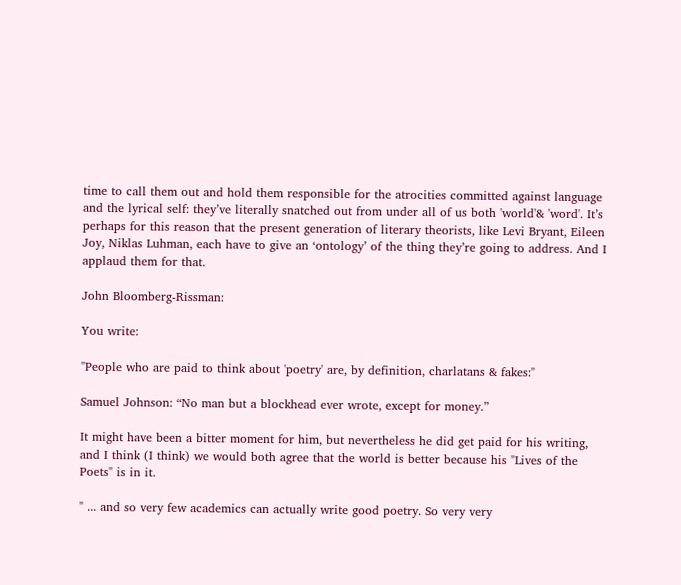time to call them out and hold them responsible for the atrocities committed against language and the lyrical self: they’ve literally snatched out from under all of us both 'world'& 'word'. It’s perhaps for this reason that the present generation of literary theorists, like Levi Bryant, Eileen Joy, Niklas Luhman, each have to give an ‘ontology’ of the thing they’re going to address. And I applaud them for that.

John Bloomberg-Rissman:

You write:

"People who are paid to think about 'poetry' are, by definition, charlatans & fakes:"

Samuel Johnson: “No man but a blockhead ever wrote, except for money.”

It might have been a bitter moment for him, but nevertheless he did get paid for his writing, and I think (I think) we would both agree that the world is better because his "Lives of the Poets" is in it.

" ... and so very few academics can actually write good poetry. So very very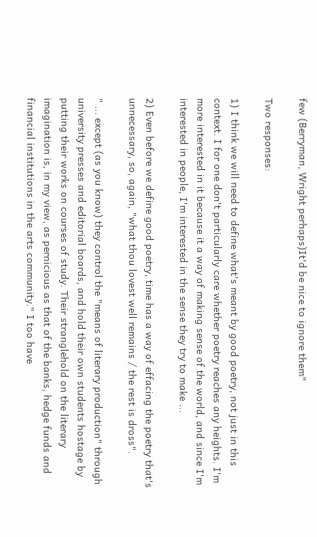few (Berryman, Wright perhaps)It'd be nice to ignore them"

Two responses:

1) I think we will need to define what's meant by good poetry, not just in this context. I for one don't particularly care whether poetry reaches any heights. I'm more interested in it because it a way of making sense of the world, and since I'm interested in people, I'm interested in the sense they try to make ...

2) Even before we define good poetry, time has a way of effacing the poetry that's unnecessary, so, again, "what thou lovest well remains / the rest is dross".

" ... except (as you know) they control the "means of literary production" through university presses and editorial boards, and hold their own students hostage by putting their works on courses of study. Their stranglehold on the literary imagination is, in my view, as pernicious as that of the banks, hedge funds and financial institutions in the arts community." I too have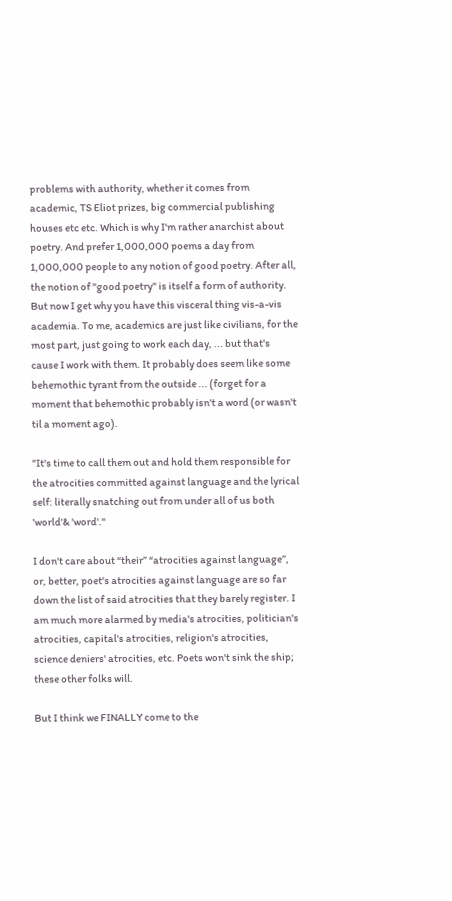problems with authority, whether it comes from academic, TS Eliot prizes, big commercial publishing houses etc etc. Which is why I'm rather anarchist about poetry. And prefer 1,000,000 poems a day from 1,000,000 people to any notion of good poetry. After all, the notion of "good poetry" is itself a form of authority. But now I get why you have this visceral thing vis-a-vis academia. To me, academics are just like civilians, for the most part, just going to work each day, ... but that's cause I work with them. It probably does seem like some behemothic tyrant from the outside ... (forget for a moment that behemothic probably isn't a word (or wasn't til a moment ago).

"It's time to call them out and hold them responsible for the atrocities committed against language and the lyrical self: literally snatching out from under all of us both 'world'& 'word'."

I don't care about “their” “atrocities against language”, or, better, poet's atrocities against language are so far down the list of said atrocities that they barely register. I am much more alarmed by media's atrocities, politician's atrocities, capital's atrocities, religion's atrocities, science deniers' atrocities, etc. Poets won't sink the ship; these other folks will.

But I think we FINALLY come to the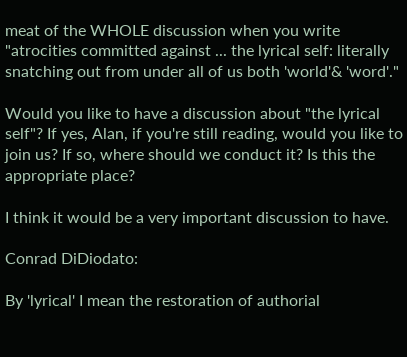meat of the WHOLE discussion when you write "atrocities committed against ... the lyrical self: literally snatching out from under all of us both 'world'& 'word'."

Would you like to have a discussion about "the lyrical self"? If yes, Alan, if you're still reading, would you like to join us? If so, where should we conduct it? Is this the appropriate place?

I think it would be a very important discussion to have.

Conrad DiDiodato:

By 'lyrical' I mean the restoration of authorial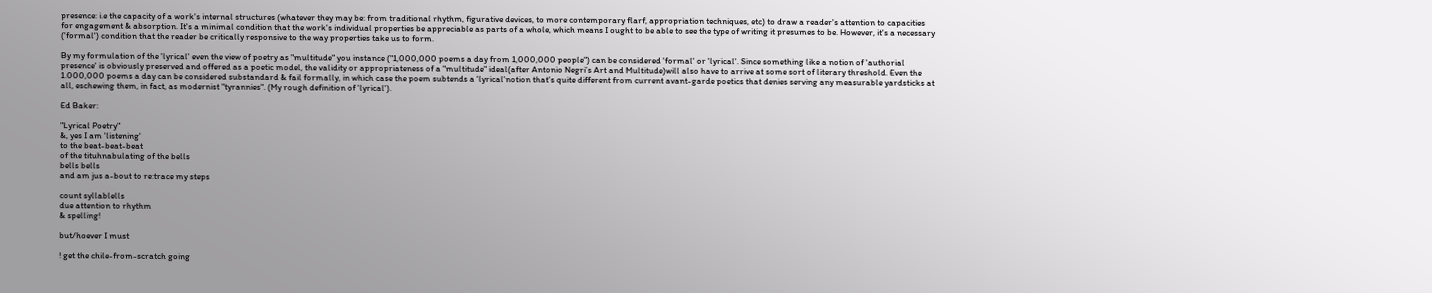presence: i.e the capacity of a work's internal structures (whatever they may be: from traditional rhythm, figurative devices, to more contemporary flarf, appropriation techniques, etc) to draw a reader's attention to capacities for engagement & absorption. It's a minimal condition that the work's individual properties be appreciable as parts of a whole, which means I ought to be able to see the type of writing it presumes to be. However, it's a necessary ('formal') condition that the reader be critically responsive to the way properties take us to form.

By my formulation of the 'lyrical' even the view of poetry as "multitude" you instance ("1,000,000 poems a day from 1,000,000 people") can be considered 'formal' or 'lyrical'. Since something like a notion of 'authorial presence' is obviously preserved and offered as a poetic model, the validity or appropriateness of a "multitude" ideal(after Antonio Negri’s Art and Multitude)will also have to arrive at some sort of literary threshold. Even the 1.000,000 poems a day can be considered substandard & fail formally, in which case the poem subtends a 'lyrical'notion that's quite different from current avant-garde poetics that denies serving any measurable yardsticks at all, eschewing them, in fact, as modernist "tyrannies". (My rough definition of 'lyrical').

Ed Baker:

"Lyrical Poetry"
&, yes I am 'listening'
to the beat-beat-beat
of the tituhnabulating of the bells
bells bells
and am jus a-bout to re:trace my steps

count syllablells
due attention to rhythm
& spelling!

but/hoever I must

! get the chile-from-scratch going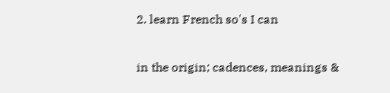2. learn French so's I can

in the origin; cadences, meanings &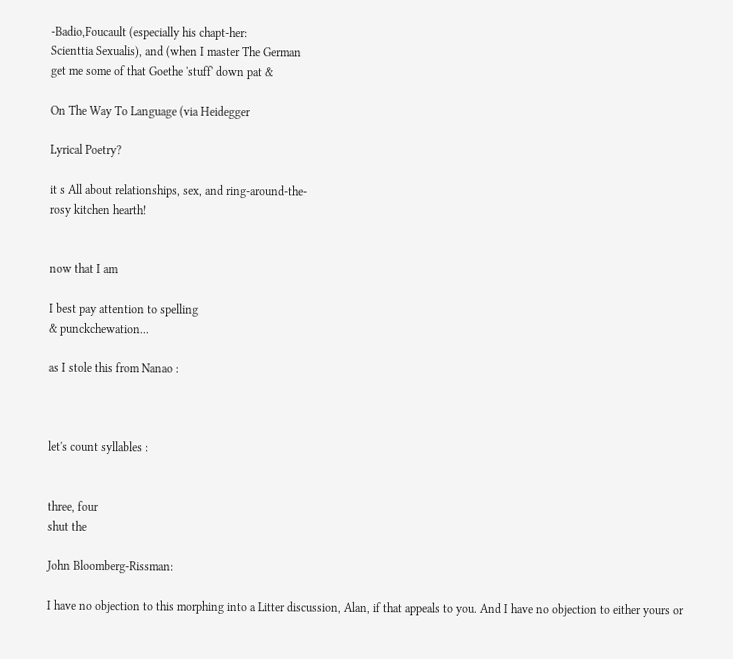-Badio,Foucault (especially his chapt-her:
Scienttia Sexualis), and (when I master The German
get me some of that Goethe 'stuff' down pat &

On The Way To Language (via Heidegger

Lyrical Poetry?

it s All about relationships, sex, and ring-around-the-
rosy kitchen hearth!


now that I am

I best pay attention to spelling
& punckchewation...

as I stole this from Nanao :



let's count syllables :


three, four
shut the

John Bloomberg-Rissman:

I have no objection to this morphing into a Litter discussion, Alan, if that appeals to you. And I have no objection to either yours or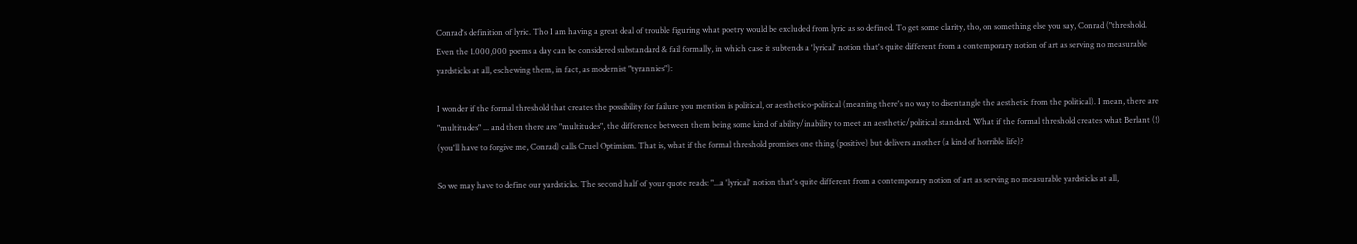Conrad's definition of lyric. Tho I am having a great deal of trouble figuring what poetry would be excluded from lyric as so defined. To get some clarity, tho, on something else you say, Conrad ("threshold. Even the 1.000,000 poems a day can be considered substandard & fail formally, in which case it subtends a 'lyrical' notion that's quite different from a contemporary notion of art as serving no measurable yardsticks at all, eschewing them, in fact, as modernist "tyrannies"):

I wonder if the formal threshold that creates the possibility for failure you mention is political, or aesthetico-political (meaning there's no way to disentangle the aesthetic from the political). I mean, there are "multitudes" ... and then there are "multitudes", the difference between them being some kind of ability/inability to meet an aesthetic/political standard. What if the formal threshold creates what Berlant (!) (you'll have to forgive me, Conrad) calls Cruel Optimism. That is, what if the formal threshold promises one thing (positive) but delivers another (a kind of horrible life)?

So we may have to define our yardsticks. The second half of your quote reads: "...a 'lyrical' notion that's quite different from a contemporary notion of art as serving no measurable yardsticks at all,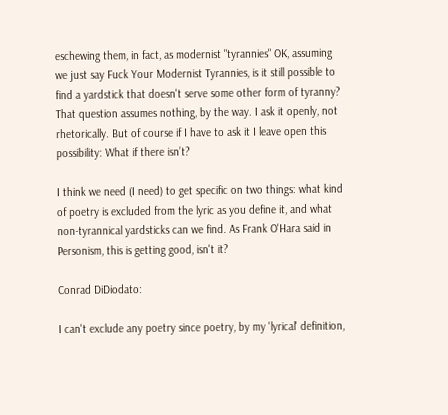eschewing them, in fact, as modernist "tyrannies" OK, assuming we just say Fuck Your Modernist Tyrannies, is it still possible to find a yardstick that doesn't serve some other form of tyranny? That question assumes nothing, by the way. I ask it openly, not rhetorically. But of course if I have to ask it I leave open this possibility: What if there isn’t?

I think we need (I need) to get specific on two things: what kind of poetry is excluded from the lyric as you define it, and what non-tyrannical yardsticks can we find. As Frank O'Hara said in Personism, this is getting good, isn't it?

Conrad DiDiodato:

I can't exclude any poetry since poetry, by my 'lyrical' definition,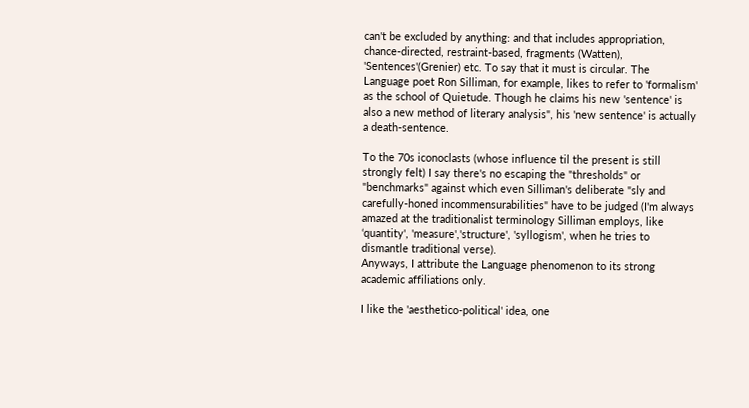can't be excluded by anything: and that includes appropriation, chance-directed, restraint-based, fragments (Watten), 'Sentences'(Grenier) etc. To say that it must is circular. The Language poet Ron Silliman, for example, likes to refer to 'formalism' as the school of Quietude. Though he claims his new 'sentence' is also a new method of literary analysis", his 'new sentence' is actually a death-sentence.

To the 70s iconoclasts (whose influence til the present is still strongly felt) I say there's no escaping the "thresholds" or "benchmarks" against which even Silliman's deliberate "sly and carefully-honed incommensurabilities" have to be judged (I'm always amazed at the traditionalist terminology Silliman employs, like ‘quantity', 'measure','structure', 'syllogism', when he tries to dismantle traditional verse).
Anyways, I attribute the Language phenomenon to its strong academic affiliations only.

I like the 'aesthetico-political' idea, one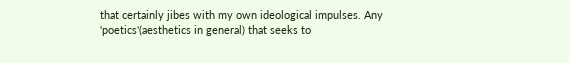that certainly jibes with my own ideological impulses. Any 'poetics'(aesthetics in general) that seeks to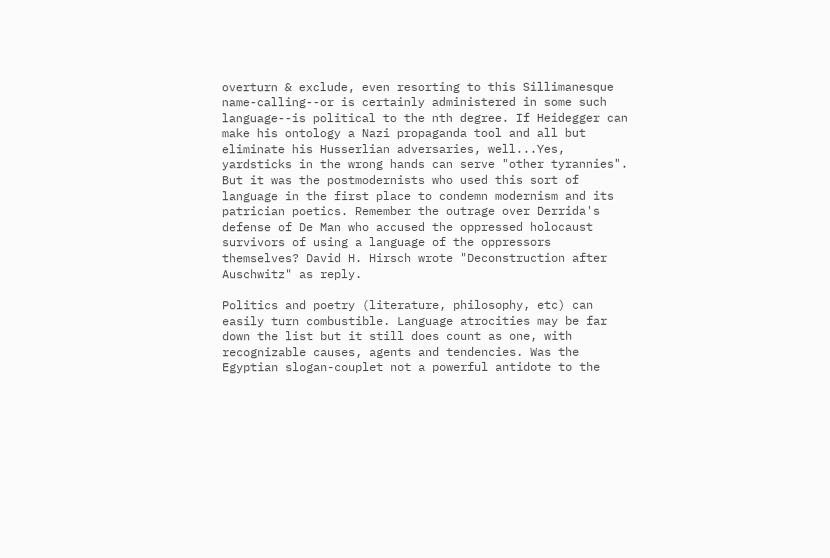overturn & exclude, even resorting to this Sillimanesque name-calling--or is certainly administered in some such language--is political to the nth degree. If Heidegger can make his ontology a Nazi propaganda tool and all but eliminate his Husserlian adversaries, well...Yes, yardsticks in the wrong hands can serve "other tyrannies". But it was the postmodernists who used this sort of language in the first place to condemn modernism and its patrician poetics. Remember the outrage over Derrida's defense of De Man who accused the oppressed holocaust survivors of using a language of the oppressors themselves? David H. Hirsch wrote "Deconstruction after Auschwitz" as reply.

Politics and poetry (literature, philosophy, etc) can easily turn combustible. Language atrocities may be far down the list but it still does count as one, with recognizable causes, agents and tendencies. Was the Egyptian slogan-couplet not a powerful antidote to the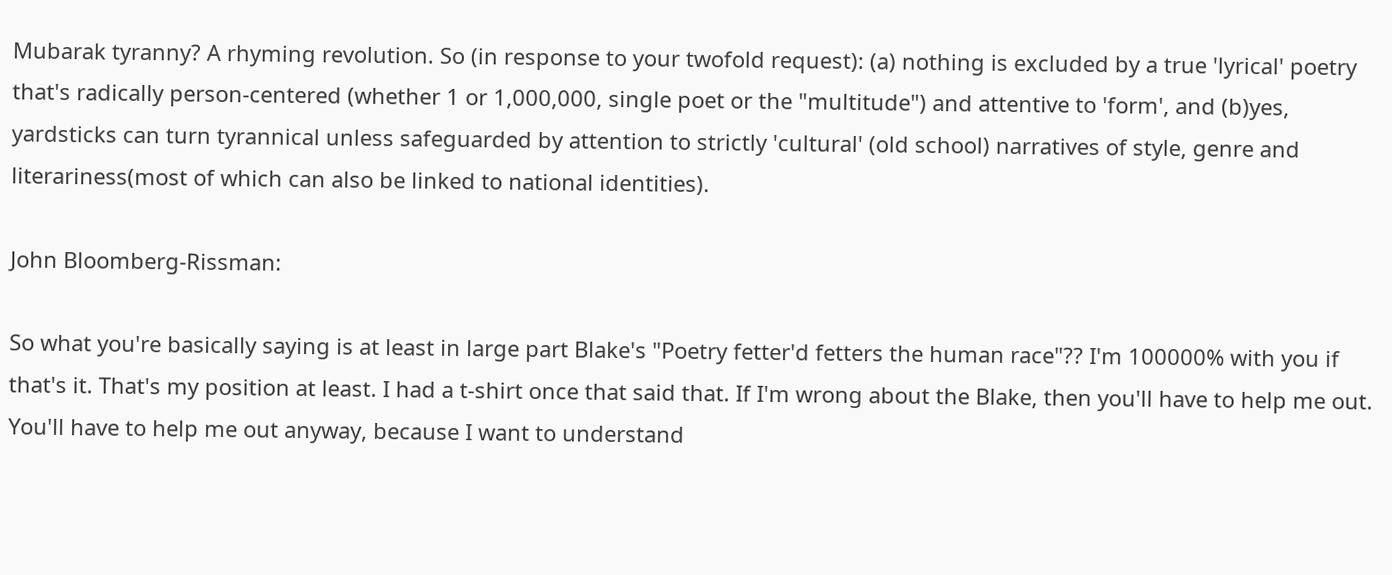Mubarak tyranny? A rhyming revolution. So (in response to your twofold request): (a) nothing is excluded by a true 'lyrical' poetry that's radically person-centered (whether 1 or 1,000,000, single poet or the "multitude") and attentive to 'form', and (b)yes, yardsticks can turn tyrannical unless safeguarded by attention to strictly 'cultural' (old school) narratives of style, genre and literariness(most of which can also be linked to national identities).

John Bloomberg-Rissman:

So what you're basically saying is at least in large part Blake's "Poetry fetter'd fetters the human race"?? I'm 100000% with you if that's it. That's my position at least. I had a t-shirt once that said that. If I'm wrong about the Blake, then you'll have to help me out. You'll have to help me out anyway, because I want to understand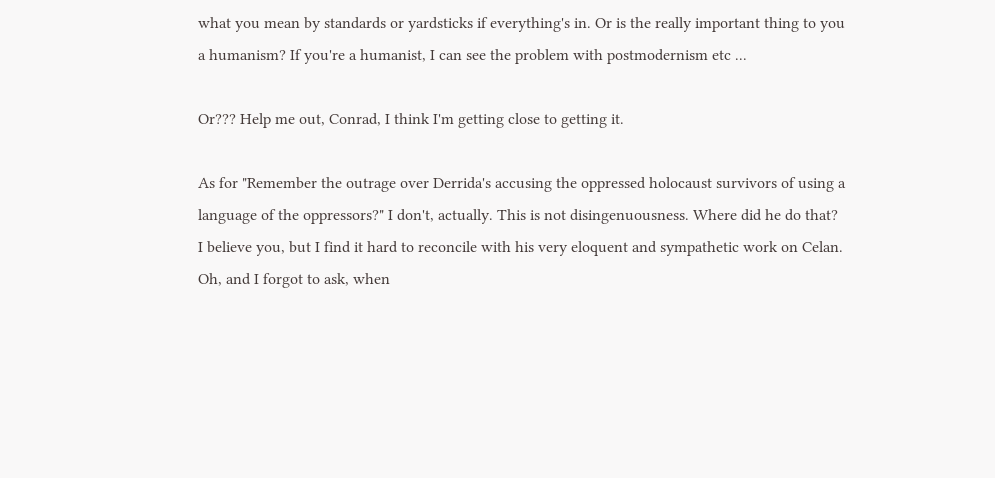what you mean by standards or yardsticks if everything's in. Or is the really important thing to you a humanism? If you're a humanist, I can see the problem with postmodernism etc ...

Or??? Help me out, Conrad, I think I'm getting close to getting it.

As for "Remember the outrage over Derrida's accusing the oppressed holocaust survivors of using a language of the oppressors?" I don't, actually. This is not disingenuousness. Where did he do that? I believe you, but I find it hard to reconcile with his very eloquent and sympathetic work on Celan.  Oh, and I forgot to ask, when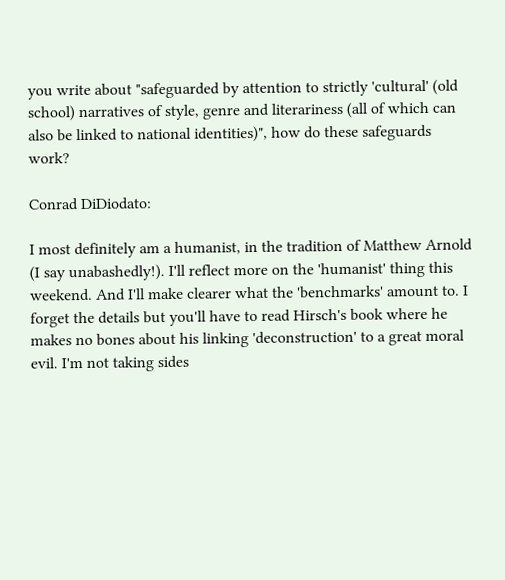you write about "safeguarded by attention to strictly 'cultural' (old school) narratives of style, genre and literariness (all of which can also be linked to national identities)", how do these safeguards work?

Conrad DiDiodato:

I most definitely am a humanist, in the tradition of Matthew Arnold (I say unabashedly!). I'll reflect more on the 'humanist' thing this weekend. And I'll make clearer what the 'benchmarks' amount to. I forget the details but you'll have to read Hirsch's book where he makes no bones about his linking 'deconstruction' to a great moral evil. I'm not taking sides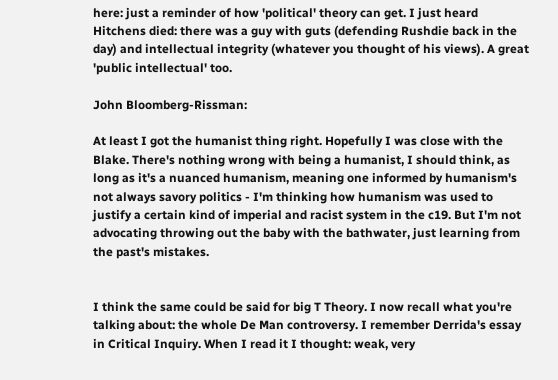here: just a reminder of how 'political' theory can get. I just heard Hitchens died: there was a guy with guts (defending Rushdie back in the day) and intellectual integrity (whatever you thought of his views). A great 'public intellectual' too.

John Bloomberg-Rissman:

At least I got the humanist thing right. Hopefully I was close with the Blake. There's nothing wrong with being a humanist, I should think, as long as it's a nuanced humanism, meaning one informed by humanism's not always savory politics - I'm thinking how humanism was used to justify a certain kind of imperial and racist system in the c19. But I'm not advocating throwing out the baby with the bathwater, just learning from the past's mistakes.


I think the same could be said for big T Theory. I now recall what you're talking about: the whole De Man controversy. I remember Derrida's essay in Critical Inquiry. When I read it I thought: weak, very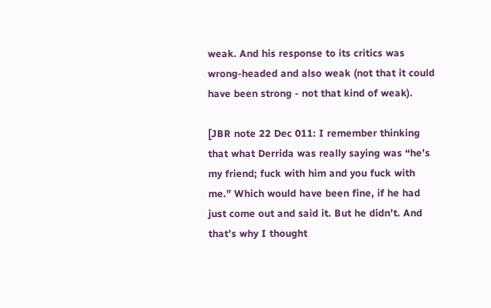weak. And his response to its critics was wrong-headed and also weak (not that it could have been strong - not that kind of weak).

[JBR note 22 Dec 011: I remember thinking that what Derrida was really saying was “he’s my friend; fuck with him and you fuck with me.” Which would have been fine, if he had just come out and said it. But he didn’t. And that’s why I thought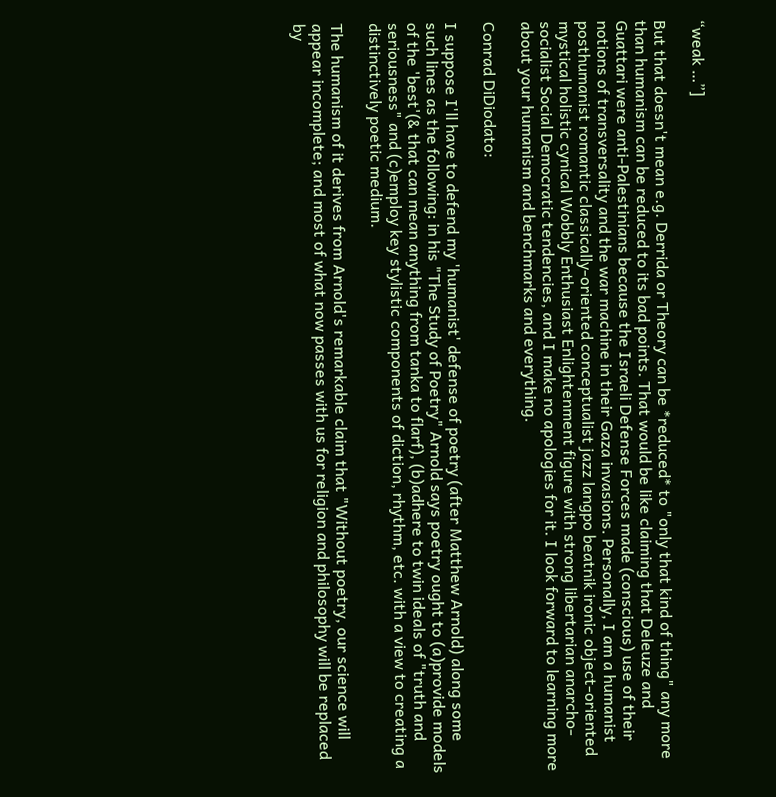“weak …”]

But that doesn't mean e.g. Derrida or Theory can be *reduced* to "only that kind of thing" any more than humanism can be reduced to its bad points. That would be like claiming that Deleuze and Guattari were anti-Palestinians because the Israeli Defense Forces made (conscious) use of their notions of transversality and the war machine in their Gaza invasions. Personally, I am a humanist posthumanist romantic classically-oriented conceptualist jazz langpo beatnik ironic object-oriented mystical holistic cynical Wobbly Enthusiast Enlightenment figure with strong libertarian anarcho-socialist Social Democratic tendencies, and I make no apologies for it. I look forward to learning more about your humanism and benchmarks and everything.

Conrad DiDiodato:

I suppose I'll have to defend my 'humanist' defense of poetry (after Matthew Arnold) along some such lines as the following: in his "The Study of Poetry" Arnold says poetry ought to (a)provide models of the 'best'(& that can mean anything from tanka to flarf), (b)adhere to twin ideals of "truth and seriousness" and (c)employ key stylistic components of diction, rhythm, etc. with a view to creating a distinctively poetic medium.

The humanism of it derives from Arnold's remarkable claim that "Without poetry, our science will appear incomplete; and most of what now passes with us for religion and philosophy will be replaced by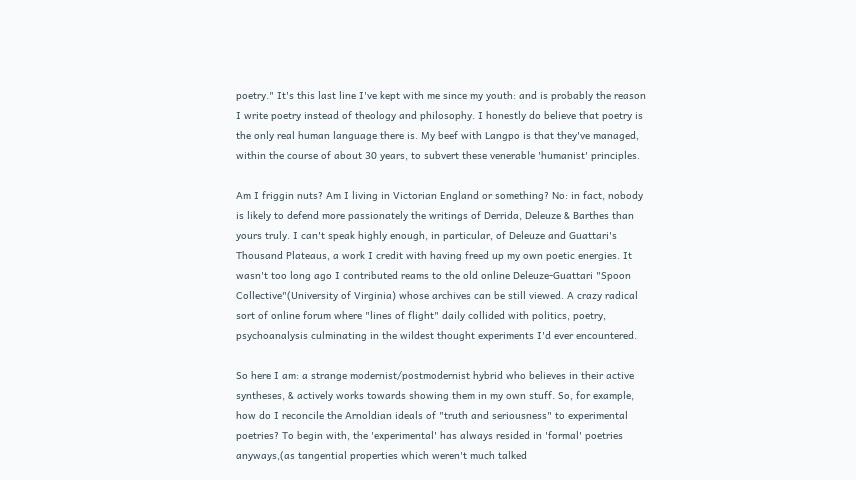poetry." It's this last line I've kept with me since my youth: and is probably the reason I write poetry instead of theology and philosophy. I honestly do believe that poetry is the only real human language there is. My beef with Langpo is that they've managed, within the course of about 30 years, to subvert these venerable 'humanist' principles.

Am I friggin nuts? Am I living in Victorian England or something? No: in fact, nobody is likely to defend more passionately the writings of Derrida, Deleuze & Barthes than yours truly. I can't speak highly enough, in particular, of Deleuze and Guattari's Thousand Plateaus, a work I credit with having freed up my own poetic energies. It wasn't too long ago I contributed reams to the old online Deleuze-Guattari "Spoon Collective"(University of Virginia) whose archives can be still viewed. A crazy radical sort of online forum where "lines of flight" daily collided with politics, poetry, psychoanalysis culminating in the wildest thought experiments I'd ever encountered.

So here I am: a strange modernist/postmodernist hybrid who believes in their active syntheses, & actively works towards showing them in my own stuff. So, for example, how do I reconcile the Arnoldian ideals of "truth and seriousness" to experimental poetries? To begin with, the 'experimental' has always resided in 'formal' poetries anyways,(as tangential properties which weren't much talked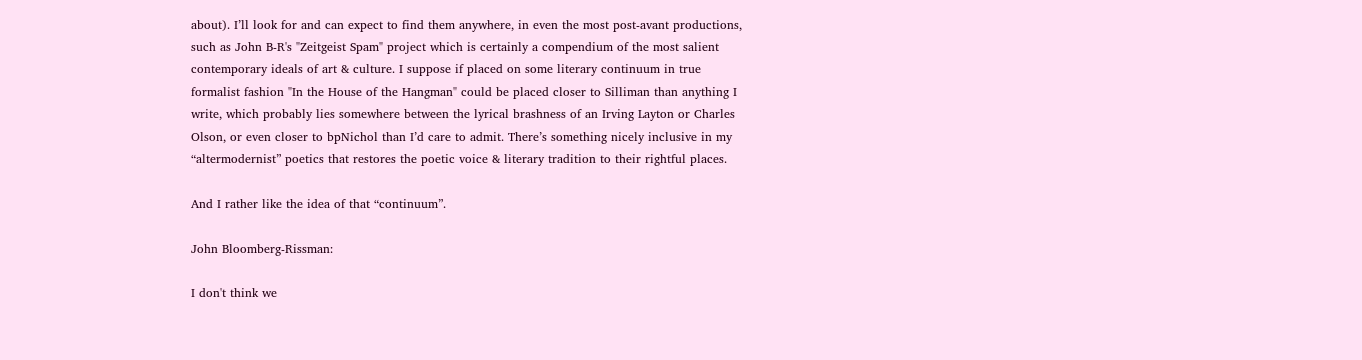about). I’ll look for and can expect to find them anywhere, in even the most post-avant productions, such as John B-R's "Zeitgeist Spam" project which is certainly a compendium of the most salient contemporary ideals of art & culture. I suppose if placed on some literary continuum in true formalist fashion "In the House of the Hangman" could be placed closer to Silliman than anything I write, which probably lies somewhere between the lyrical brashness of an Irving Layton or Charles Olson, or even closer to bpNichol than I’d care to admit. There’s something nicely inclusive in my “altermodernist” poetics that restores the poetic voice & literary tradition to their rightful places.

And I rather like the idea of that “continuum”.

John Bloomberg-Rissman:

I don't think we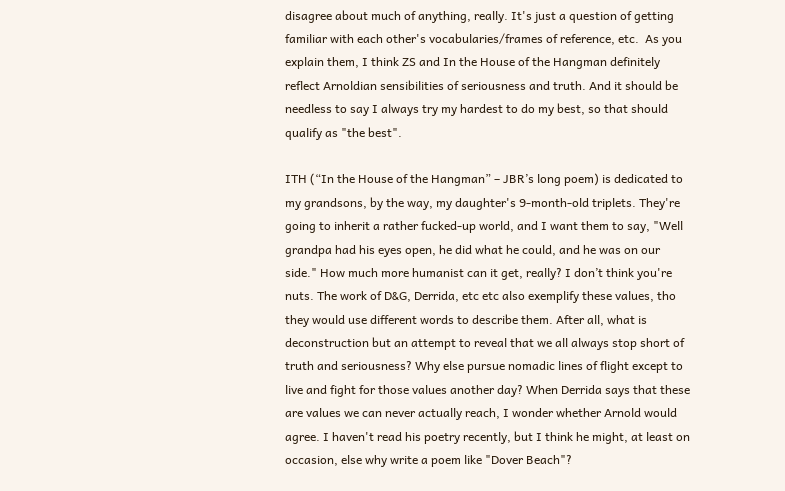disagree about much of anything, really. It's just a question of getting familiar with each other's vocabularies/frames of reference, etc.  As you explain them, I think ZS and In the House of the Hangman definitely reflect Arnoldian sensibilities of seriousness and truth. And it should be needless to say I always try my hardest to do my best, so that should qualify as "the best".

ITH (“In the House of the Hangman” – JBR’s long poem) is dedicated to my grandsons, by the way, my daughter's 9-month-old triplets. They're going to inherit a rather fucked-up world, and I want them to say, "Well grandpa had his eyes open, he did what he could, and he was on our side." How much more humanist can it get, really? I don’t think you're nuts. The work of D&G, Derrida, etc etc also exemplify these values, tho they would use different words to describe them. After all, what is deconstruction but an attempt to reveal that we all always stop short of truth and seriousness? Why else pursue nomadic lines of flight except to live and fight for those values another day? When Derrida says that these are values we can never actually reach, I wonder whether Arnold would agree. I haven't read his poetry recently, but I think he might, at least on occasion, else why write a poem like "Dover Beach"?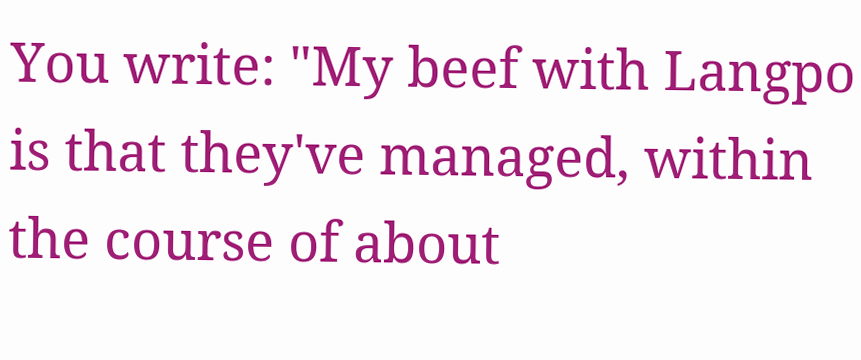You write: "My beef with Langpo is that they've managed, within the course of about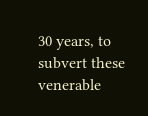30 years, to subvert these venerable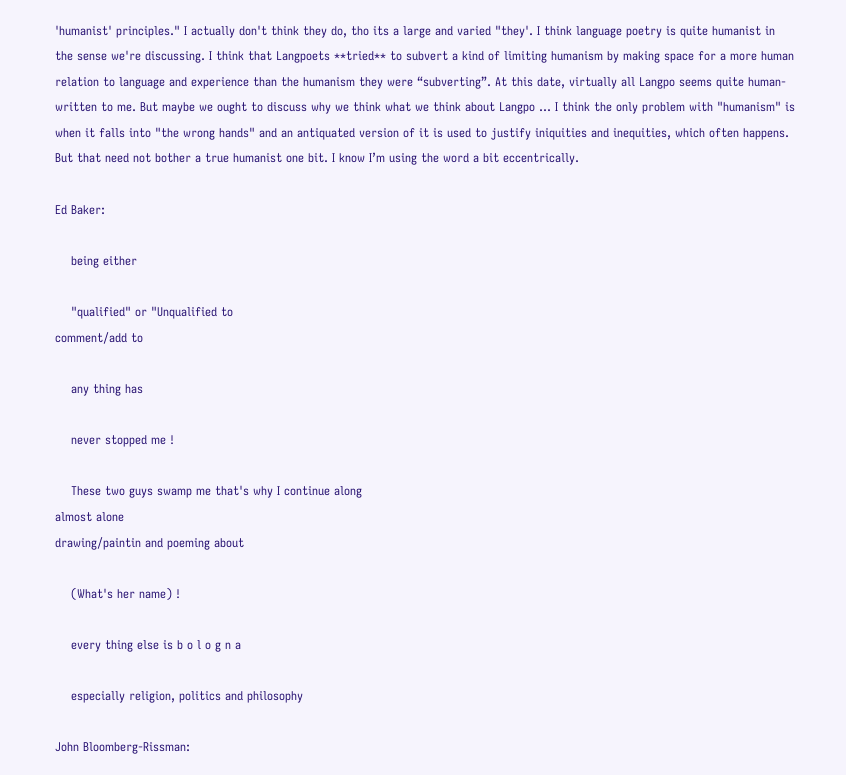'humanist' principles." I actually don't think they do, tho its a large and varied "they'. I think language poetry is quite humanist in the sense we're discussing. I think that Langpoets **tried** to subvert a kind of limiting humanism by making space for a more human relation to language and experience than the humanism they were “subverting”. At this date, virtually all Langpo seems quite human-written to me. But maybe we ought to discuss why we think what we think about Langpo ... I think the only problem with "humanism" is when it falls into "the wrong hands" and an antiquated version of it is used to justify iniquities and inequities, which often happens. But that need not bother a true humanist one bit. I know I’m using the word a bit eccentrically.

Ed Baker:

    being either

    "qualified" or "Unqualified to
comment/add to

    any thing has

    never stopped me !

    These two guys swamp me that's why I continue along
almost alone
drawing/paintin and poeming about

    (What's her name) !

    every thing else is b o l o g n a

    especially religion, politics and philosophy

John Bloomberg-Rissman: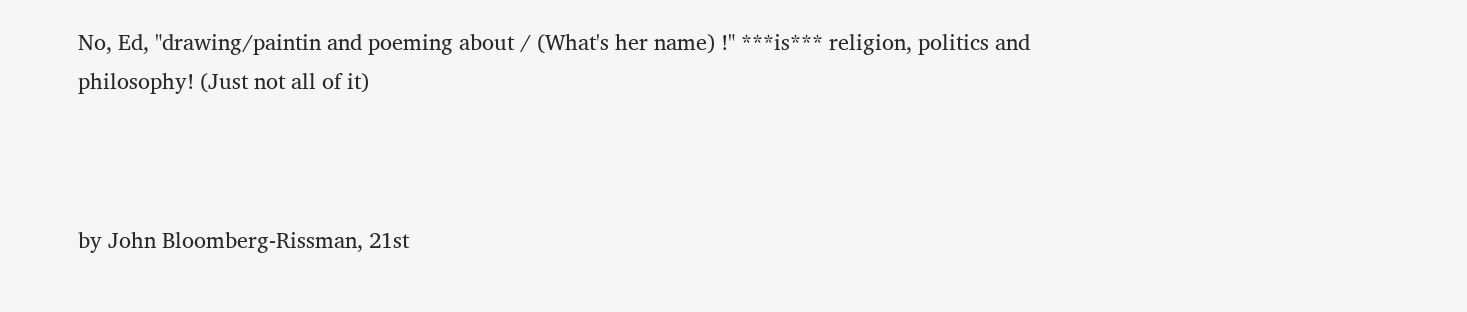No, Ed, "drawing/paintin and poeming about / (What's her name) !" ***is*** religion, politics and philosophy! (Just not all of it)



by John Bloomberg-Rissman, 21st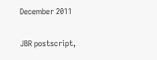December 2011

JBR postscript,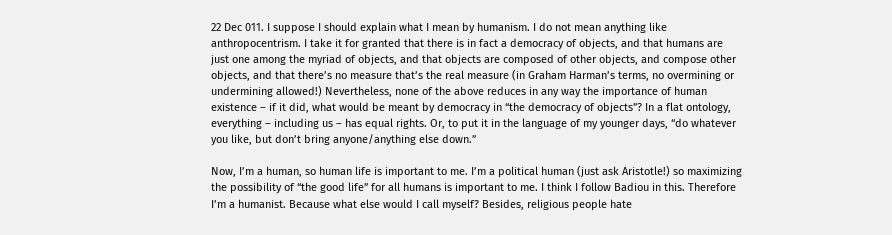22 Dec 011. I suppose I should explain what I mean by humanism. I do not mean anything like anthropocentrism. I take it for granted that there is in fact a democracy of objects, and that humans are just one among the myriad of objects, and that objects are composed of other objects, and compose other objects, and that there’s no measure that’s the real measure (in Graham Harman’s terms, no overmining or undermining allowed!) Nevertheless, none of the above reduces in any way the importance of human existence – if it did, what would be meant by democracy in “the democracy of objects”? In a flat ontology, everything – including us – has equal rights. Or, to put it in the language of my younger days, “do whatever you like, but don’t bring anyone/anything else down.”

Now, I’m a human, so human life is important to me. I’m a political human (just ask Aristotle!) so maximizing the possibility of “the good life” for all humans is important to me. I think I follow Badiou in this. Therefore I’m a humanist. Because what else would I call myself? Besides, religious people hate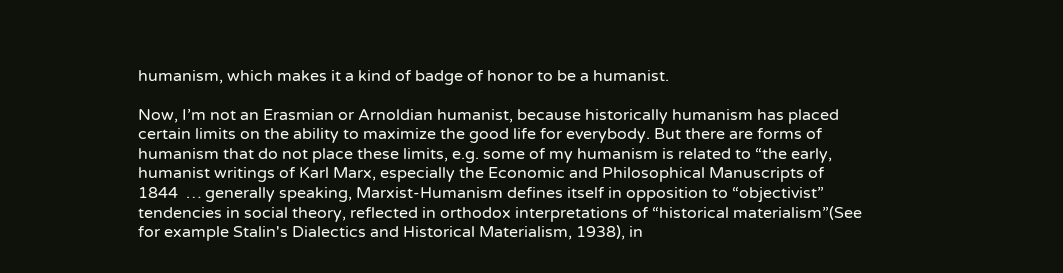humanism, which makes it a kind of badge of honor to be a humanist.

Now, I’m not an Erasmian or Arnoldian humanist, because historically humanism has placed certain limits on the ability to maximize the good life for everybody. But there are forms of humanism that do not place these limits, e.g. some of my humanism is related to “the early, humanist writings of Karl Marx, especially the Economic and Philosophical Manuscripts of 1844  … generally speaking, Marxist-Humanism defines itself in opposition to “objectivist” tendencies in social theory, reflected in orthodox interpretations of “historical materialism”(See for example Stalin's Dialectics and Historical Materialism, 1938), in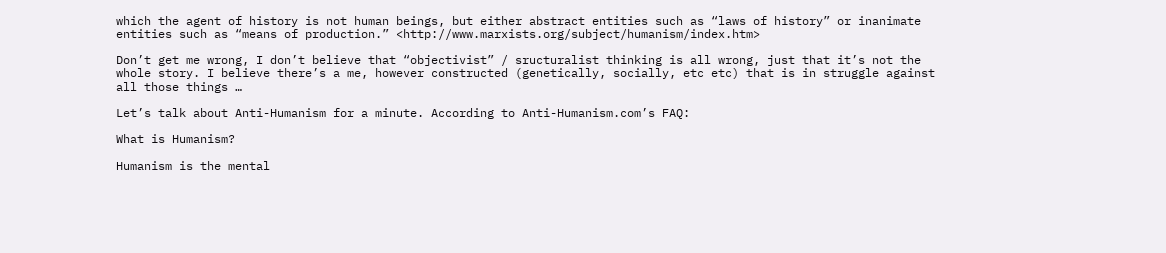which the agent of history is not human beings, but either abstract entities such as “laws of history” or inanimate entities such as “means of production.” <http://www.marxists.org/subject/humanism/index.htm>

Don’t get me wrong, I don’t believe that “objectivist” / sructuralist thinking is all wrong, just that it’s not the whole story. I believe there’s a me, however constructed (genetically, socially, etc etc) that is in struggle against all those things …

Let’s talk about Anti-Humanism for a minute. According to Anti-Humanism.com’s FAQ:

What is Humanism?

Humanism is the mental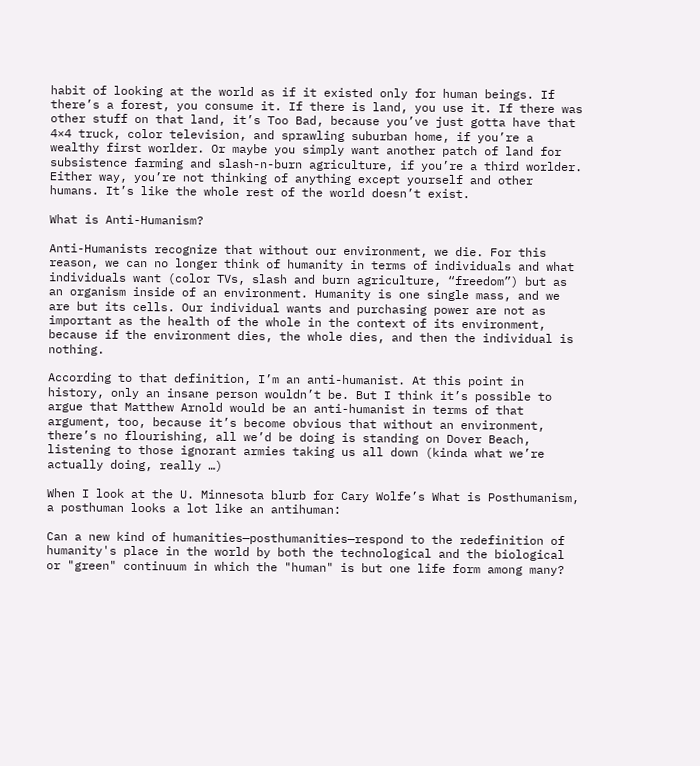habit of looking at the world as if it existed only for human beings. If there’s a forest, you consume it. If there is land, you use it. If there was other stuff on that land, it’s Too Bad, because you’ve just gotta have that 4×4 truck, color television, and sprawling suburban home, if you’re a wealthy first worlder. Or maybe you simply want another patch of land for subsistence farming and slash-n-burn agriculture, if you’re a third worlder. Either way, you’re not thinking of anything except yourself and other humans. It’s like the whole rest of the world doesn’t exist.

What is Anti-Humanism?

Anti-Humanists recognize that without our environment, we die. For this reason, we can no longer think of humanity in terms of individuals and what individuals want (color TVs, slash and burn agriculture, “freedom”) but as an organism inside of an environment. Humanity is one single mass, and we are but its cells. Our individual wants and purchasing power are not as important as the health of the whole in the context of its environment, because if the environment dies, the whole dies, and then the individual is nothing.

According to that definition, I’m an anti-humanist. At this point in history, only an insane person wouldn’t be. But I think it’s possible to argue that Matthew Arnold would be an anti-humanist in terms of that argument, too, because it’s become obvious that without an environment, there’s no flourishing, all we’d be doing is standing on Dover Beach, listening to those ignorant armies taking us all down (kinda what we’re actually doing, really …)

When I look at the U. Minnesota blurb for Cary Wolfe’s What is Posthumanism, a posthuman looks a lot like an antihuman:

Can a new kind of humanities—posthumanities—respond to the redefinition of humanity's place in the world by both the technological and the biological or "green" continuum in which the "human" is but one life form among many?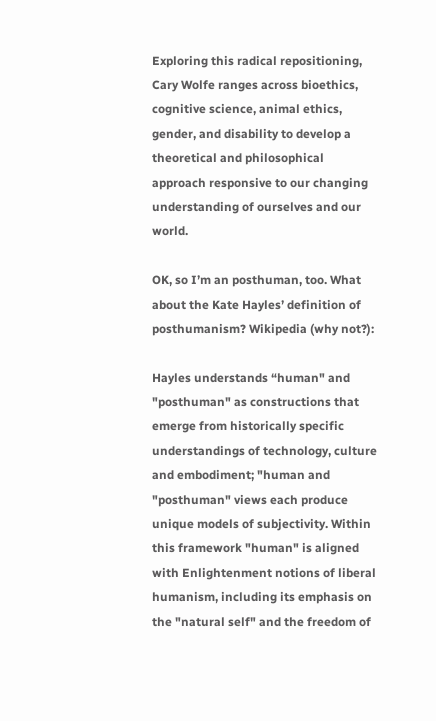Exploring this radical repositioning, Cary Wolfe ranges across bioethics, cognitive science, animal ethics, gender, and disability to develop a theoretical and philosophical approach responsive to our changing understanding of ourselves and our world.

OK, so I’m an posthuman, too. What about the Kate Hayles’ definition of posthumanism? Wikipedia (why not?):

Hayles understands “human" and "posthuman" as constructions that emerge from historically specific understandings of technology, culture and embodiment; "human and "posthuman" views each produce unique models of subjectivity. Within this framework "human" is aligned with Enlightenment notions of liberal humanism, including its emphasis on the "natural self" and the freedom of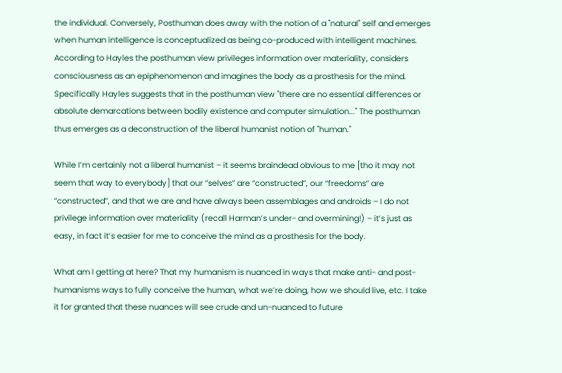the individual. Conversely, Posthuman does away with the notion of a "natural" self and emerges when human intelligence is conceptualized as being co-produced with intelligent machines. According to Hayles the posthuman view privileges information over materiality, considers consciousness as an epiphenomenon and imagines the body as a prosthesis for the mind. Specifically Hayles suggests that in the posthuman view "there are no essential differences or absolute demarcations between bodily existence and computer simulation..." The posthuman thus emerges as a deconstruction of the liberal humanist notion of "human."

While I’m certainly not a liberal humanist – it seems braindead obvious to me [tho it may not seem that way to everybody] that our “selves” are “constructed”, our “freedoms” are “constructed”, and that we are and have always been assemblages and androids – I do not privilege information over materiality (recall Harman’s under- and overmining!) – it’s just as easy, in fact it’s easier for me to conceive the mind as a prosthesis for the body.

What am I getting at here? That my humanism is nuanced in ways that make anti- and post-humanisms ways to fully conceive the human, what we’re doing, how we should live, etc. I take it for granted that these nuances will see crude and un-nuanced to future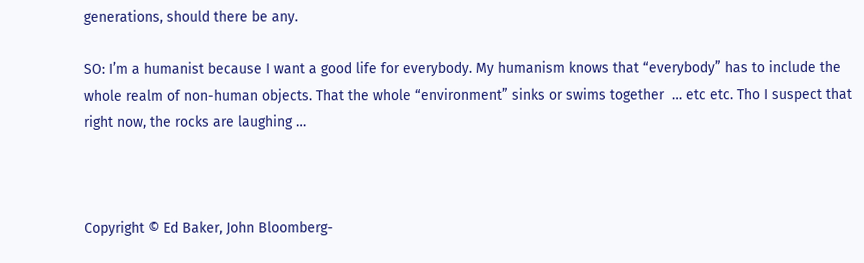generations, should there be any.

SO: I’m a humanist because I want a good life for everybody. My humanism knows that “everybody” has to include the whole realm of non-human objects. That the whole “environment” sinks or swims together  … etc etc. Tho I suspect that right now, the rocks are laughing …



Copyright © Ed Baker, John Bloomberg-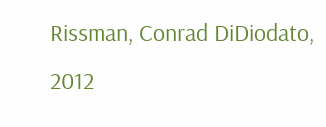Rissman, Conrad DiDiodato, 2012